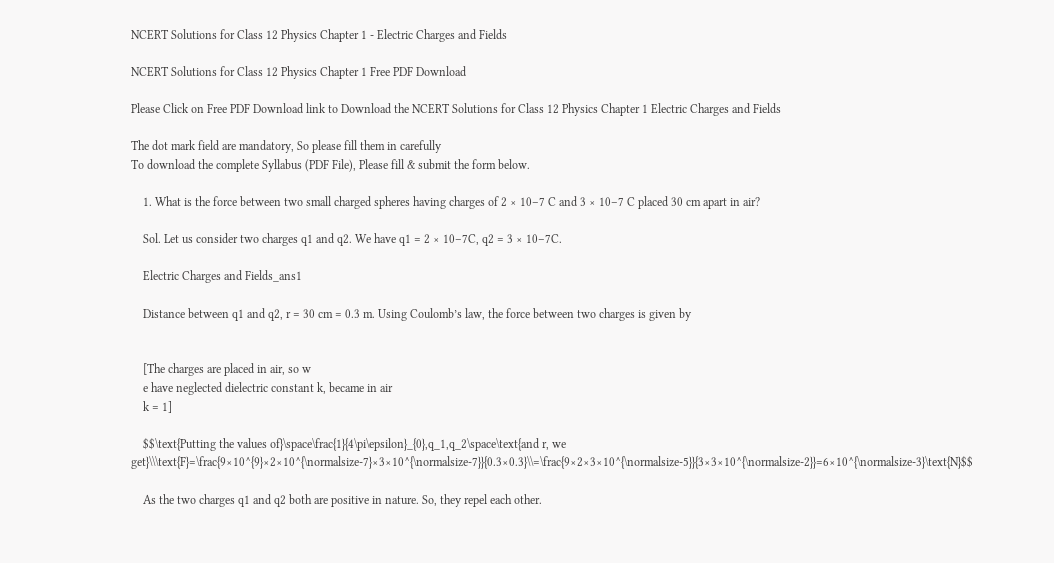NCERT Solutions for Class 12 Physics Chapter 1 - Electric Charges and Fields

NCERT Solutions for Class 12 Physics Chapter 1 Free PDF Download

Please Click on Free PDF Download link to Download the NCERT Solutions for Class 12 Physics Chapter 1 Electric Charges and Fields

The dot mark field are mandatory, So please fill them in carefully
To download the complete Syllabus (PDF File), Please fill & submit the form below.

    1. What is the force between two small charged spheres having charges of 2 × 10–7 C and 3 × 10–7 C placed 30 cm apart in air?

    Sol. Let us consider two charges q1 and q2. We have q1 = 2 × 10–7C, q2 = 3 × 10–7C.

    Electric Charges and Fields_ans1

    Distance between q1 and q2, r = 30 cm = 0.3 m. Using Coulomb’s law, the force between two charges is given by


    [The charges are placed in air, so w
    e have neglected dielectric constant k, became in air
    k = 1]

    $$\text{Putting the values of}\space\frac{1}{4\pi\epsilon}_{0},q_1,q_2\space\text{and r, we get}\\\text{F}=\frac{9×10^{9}×2×10^{\normalsize-7}×3×10^{\normalsize-7}}{0.3×0.3}\\=\frac{9×2×3×10^{\normalsize-5}}{3×3×10^{\normalsize-2}}=6×10^{\normalsize-3}\text{N}$$

    As the two charges q1 and q2 both are positive in nature. So, they repel each other.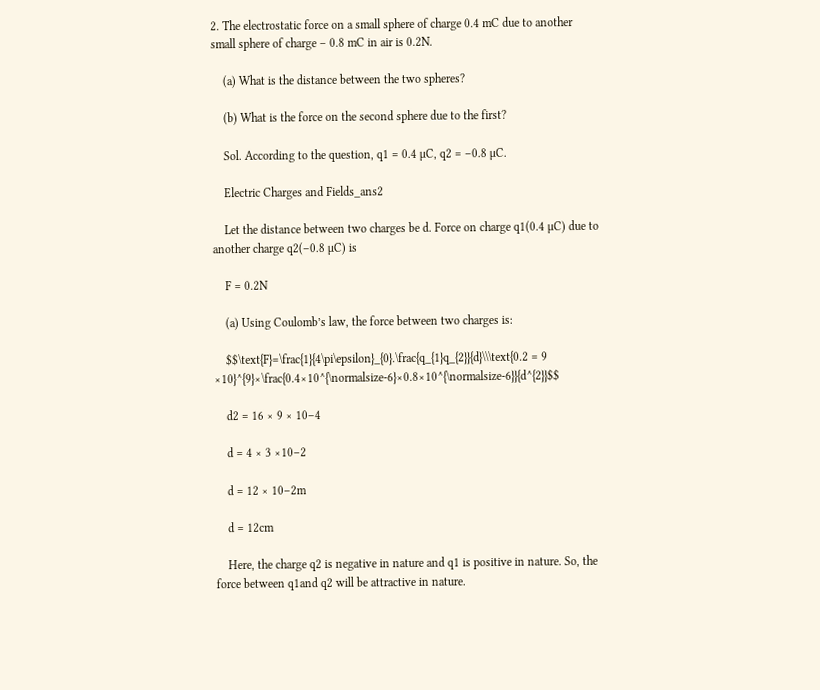2. The electrostatic force on a small sphere of charge 0.4 mC due to another small sphere of charge – 0.8 mC in air is 0.2N.

    (a) What is the distance between the two spheres?

    (b) What is the force on the second sphere due to the first?

    Sol. According to the question, q1 = 0.4 µC, q2 = –0.8 µC.

    Electric Charges and Fields_ans2

    Let the distance between two charges be d. Force on charge q1(0.4 µC) due to another charge q2(–0.8 µC) is

    F = 0.2N

    (a) Using Coulomb’s law, the force between two charges is:

    $$\text{F}=\frac{1}{4\pi\epsilon}_{0}.\frac{q_{1}q_{2}}{d}\\\text{0.2 = 9 ×10}^{9}×\frac{0.4×10^{\normalsize-6}×0.8×10^{\normalsize-6}}{d^{2}}$$

    d2 = 16 × 9 × 10–4

    d = 4 × 3 ×10–2

    d = 12 × 10–2m

    d = 12cm

    Here, the charge q2 is negative in nature and q1 is positive in nature. So, the force between q1and q2 will be attractive in nature.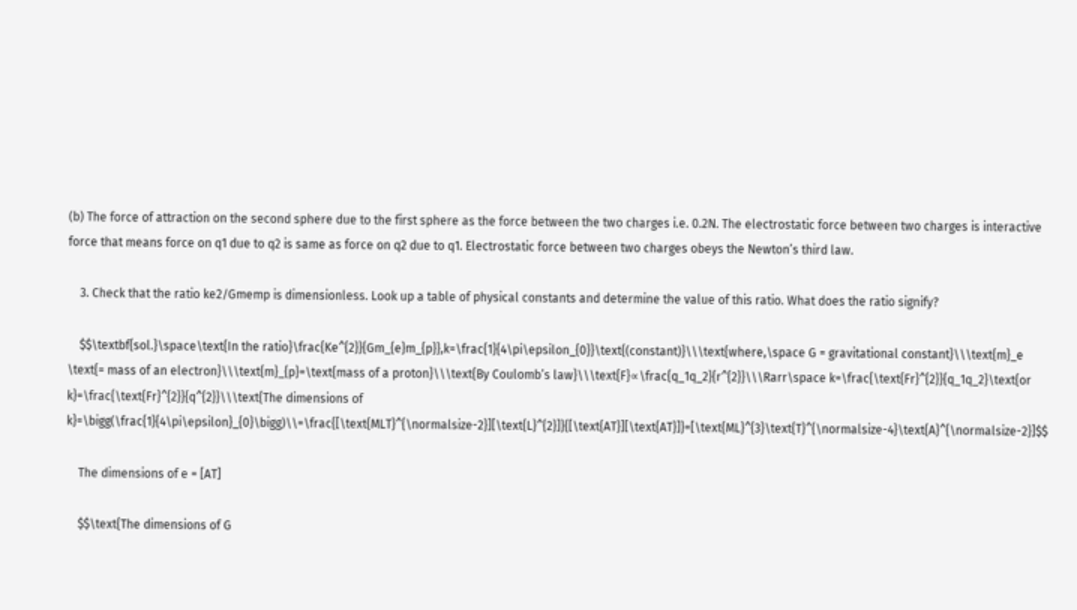(b) The force of attraction on the second sphere due to the first sphere as the force between the two charges i.e. 0.2N. The electrostatic force between two charges is interactive force that means force on q1 due to q2 is same as force on q2 due to q1. Electrostatic force between two charges obeys the Newton’s third law.

    3. Check that the ratio ke2/Gmemp is dimensionless. Look up a table of physical constants and determine the value of this ratio. What does the ratio signify?

    $$\textbf{sol.}\space\text{In the ratio}\frac{Ke^{2}}{Gm_{e}m_{p}},k=\frac{1}{4\pi\epsilon_{0}}\text{(constant)}\\\text{where,\space G = gravitational constant}\\\text{m}_e \text{= mass of an electron}\\\text{m}_{p}=\text{mass of a proton}\\\text{By Coulomb’s law}\\\text{F}∝\frac{q_1q_2}{r^{2}}\\\Rarr\space k=\frac{\text{Fr}^{2}}{q_1q_2}\text{or k}=\frac{\text{Fr}^{2}}{q^{2}}\\\text{The dimensions of k}=\bigg(\frac{1}{4\pi\epsilon}_{0}\bigg)\\=\frac{[\text{MLT}^{\normalsize-2}][\text{L}^{2}]}{[\text{AT}][\text{AT}]}=[\text{ML}^{3}\text{T}^{\normalsize-4}\text{A}^{\normalsize-2}]$$

    The dimensions of e = [AT]

    $$\text{The dimensions of G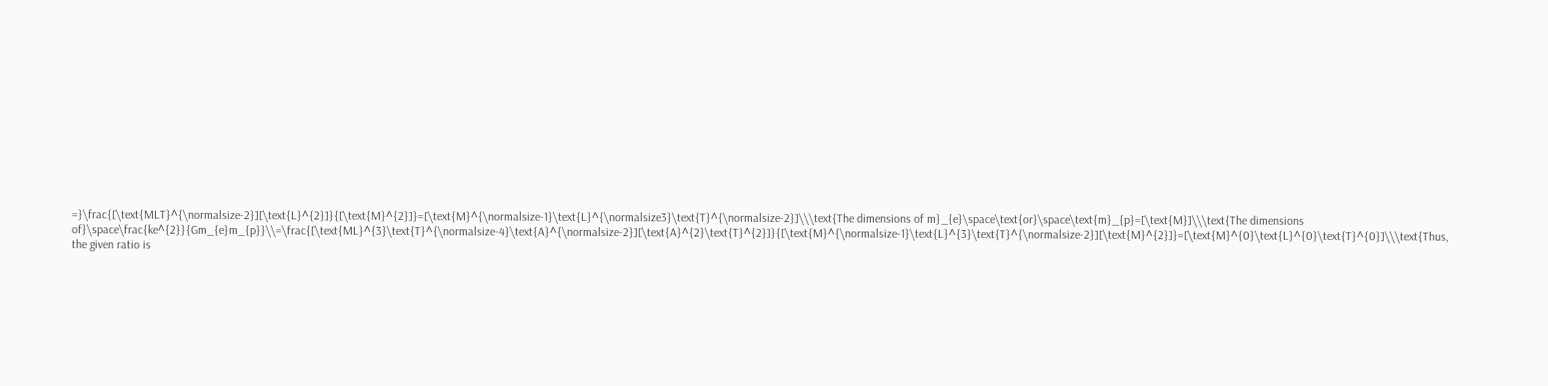=}\frac{[\text{MLT}^{\normalsize-2}][\text{L}^{2}]}{[\text{M}^{2}]}=[\text{M}^{\normalsize-1}\text{L}^{\normalsize3}\text{T}^{\normalsize-2}]\\\text{The dimensions of m}_{e}\space\text{or}\space\text{m}_{p}=[\text{M}]\\\text{The dimensions of}\space\frac{ke^{2}}{Gm_{e}m_{p}}\\=\frac{[\text{ML}^{3}\text{T}^{\normalsize-4}\text{A}^{\normalsize-2}][\text{A}^{2}\text{T}^{2}]}{[\text{M}^{\normalsize-1}\text{L}^{3}\text{T}^{\normalsize-2}][\text{M}^{2}]}=[\text{M}^{0}\text{L}^{0}\text{T}^{0}]\\\text{Thus, the given ratio is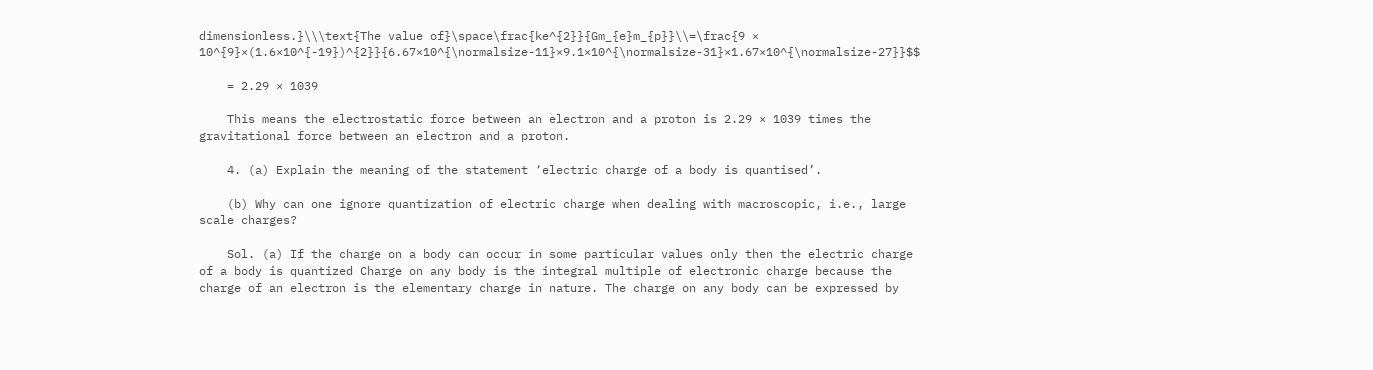dimensionless.}\\\text{The value of}\space\frac{ke^{2}}{Gm_{e}m_{p}}\\=\frac{9 × 10^{9}×(1.6×10^{-19})^{2}}{6.67×10^{\normalsize-11}×9.1×10^{\normalsize-31}×1.67×10^{\normalsize-27}}$$

    = 2.29 × 1039

    This means the electrostatic force between an electron and a proton is 2.29 × 1039 times the gravitational force between an electron and a proton.

    4. (a) Explain the meaning of the statement ‘electric charge of a body is quantised’.

    (b) Why can one ignore quantization of electric charge when dealing with macroscopic, i.e., large scale charges?

    Sol. (a) If the charge on a body can occur in some particular values only then the electric charge of a body is quantized Charge on any body is the integral multiple of electronic charge because the charge of an electron is the elementary charge in nature. The charge on any body can be expressed by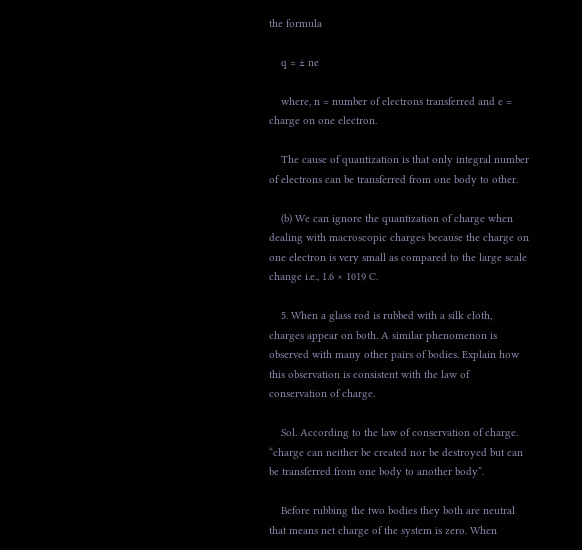the formula

    q = ± ne

    where, n = number of electrons transferred and e = charge on one electron.

    The cause of quantization is that only integral number of electrons can be transferred from one body to other.

    (b) We can ignore the quantization of charge when dealing with macroscopic charges because the charge on one electron is very small as compared to the large scale change i.e., 1.6 × 1019 C.

    5. When a glass rod is rubbed with a silk cloth, charges appear on both. A similar phenomenon is observed with many other pairs of bodies. Explain how this observation is consistent with the law of conservation of charge.

    Sol. According to the law of conservation of charge. “charge can neither be created nor be destroyed but can be transferred from one body to another body”.

    Before rubbing the two bodies they both are neutral that means net charge of the system is zero. When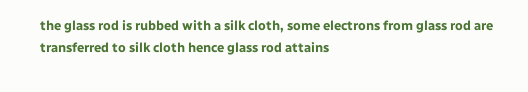the glass rod is rubbed with a silk cloth, some electrons from glass rod are transferred to silk cloth hence glass rod attains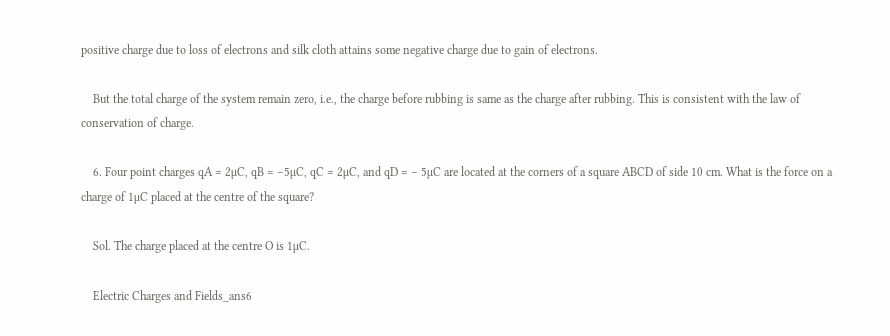positive charge due to loss of electrons and silk cloth attains some negative charge due to gain of electrons.

    But the total charge of the system remain zero, i.e., the charge before rubbing is same as the charge after rubbing. This is consistent with the law of conservation of charge.

    6. Four point charges qA = 2µC, qB = –5µC, qC = 2µC, and qD = – 5µC are located at the corners of a square ABCD of side 10 cm. What is the force on a charge of 1µC placed at the centre of the square?

    Sol. The charge placed at the centre O is 1µC.

    Electric Charges and Fields_ans6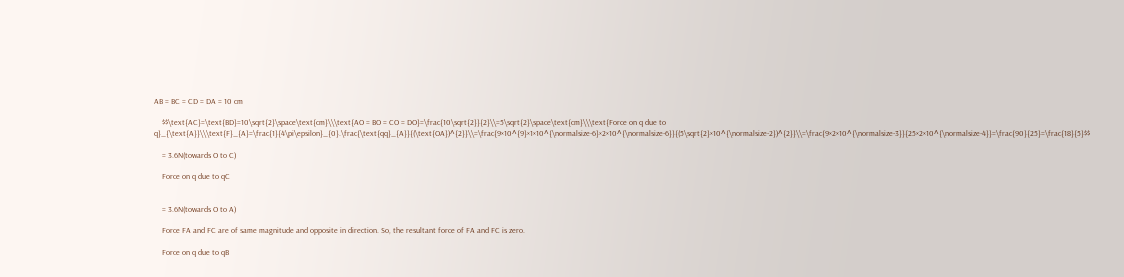AB = BC = CD = DA = 10 cm

    $$\text{AC}=\text{BD}=10\sqrt{2}\space\text{cm}\\\text{AO = BO = CO = DO}=\frac{10\sqrt{2}}{2}\\=5\sqrt{2}\space\text{cm}\\\text{Force on q due to q}_{\text{A}}\\\text{F}_{A}=\frac{1}{4\pi\epsilon}_{0}.\frac{\text{qq}_{A}}{(\text{OA})^{2}}\\=\frac{9×10^{9}×1×10^{\normalsize-6}×2×10^{\normalsize-6}}{(5\sqrt{2}×10^{\normalsize-2})^{2}}\\=\frac{9×2×10^{\normalsize-3}}{25×2×10^{\normalsize-4}}=\frac{90}{25}=\frac{18}{5}$$

    = 3.6N(towards O to C)

    Force on q due to qC


    = 3.6N(towards O to A)

    Force FA and FC are of same magnitude and opposite in direction. So, the resultant force of FA and FC is zero.

    Force on q due to qB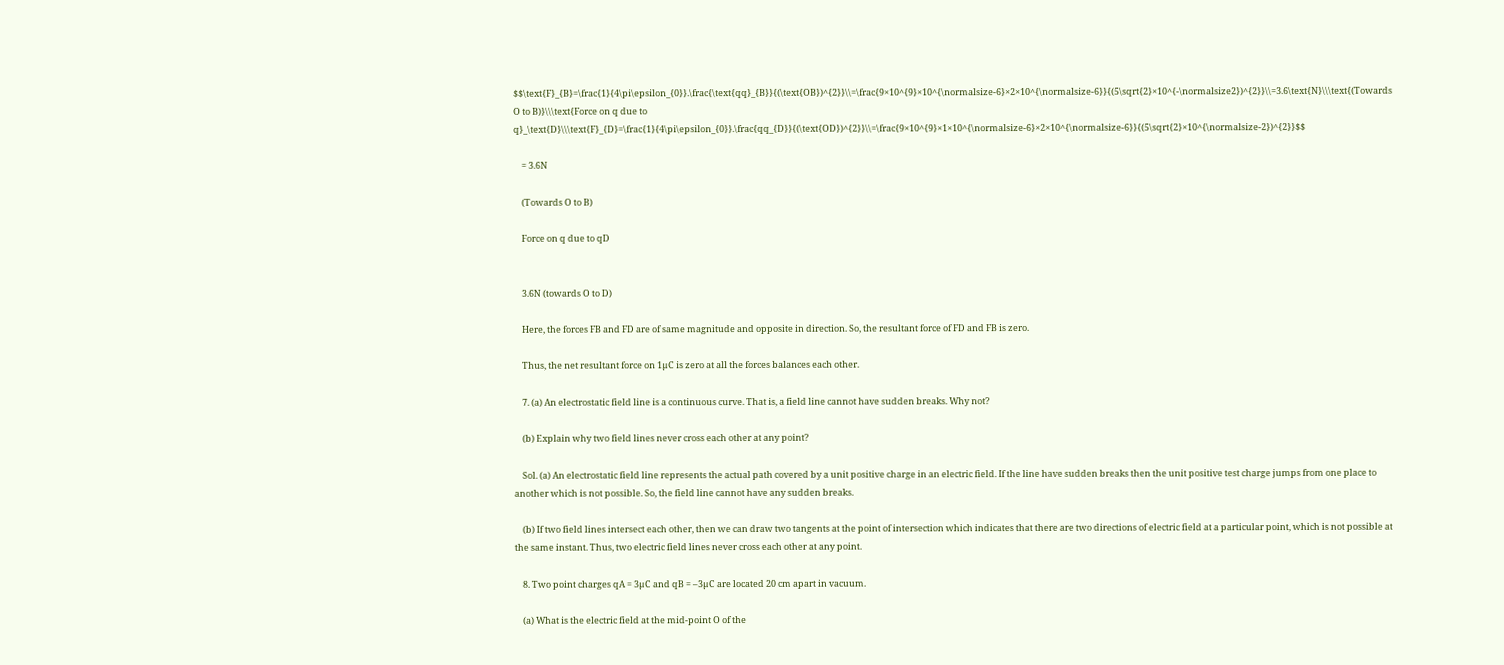$$\text{F}_{B}=\frac{1}{4\pi\epsilon_{0}}.\frac{\text{qq}_{B}}{(\text{OB})^{2}}\\=\frac{9×10^{9}×10^{\normalsize-6}×2×10^{\normalsize-6}}{(5\sqrt{2}×10^{-\normalsize2})^{2}}\\=3.6\text{N}\\\text{(Towards O to B)}\\\text{Force on q due to q}_\text{D}\\\text{F}_{D}=\frac{1}{4\pi\epsilon_{0}}.\frac{qq_{D}}{(\text{OD})^{2}}\\=\frac{9×10^{9}×1×10^{\normalsize-6}×2×10^{\normalsize-6}}{(5\sqrt{2}×10^{\normalsize-2})^{2}}$$

    = 3.6N

    (Towards O to B)

    Force on q due to qD


    3.6N (towards O to D)

    Here, the forces FB and FD are of same magnitude and opposite in direction. So, the resultant force of FD and FB is zero.

    Thus, the net resultant force on 1µC is zero at all the forces balances each other.

    7. (a) An electrostatic field line is a continuous curve. That is, a field line cannot have sudden breaks. Why not?

    (b) Explain why two field lines never cross each other at any point?

    Sol. (a) An electrostatic field line represents the actual path covered by a unit positive charge in an electric field. If the line have sudden breaks then the unit positive test charge jumps from one place to another which is not possible. So, the field line cannot have any sudden breaks.

    (b) If two field lines intersect each other, then we can draw two tangents at the point of intersection which indicates that there are two directions of electric field at a particular point, which is not possible at the same instant. Thus, two electric field lines never cross each other at any point.

    8. Two point charges qA = 3µC and qB = –3µC are located 20 cm apart in vacuum.

    (a) What is the electric field at the mid-point O of the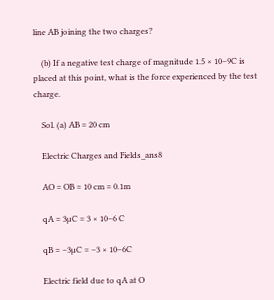line AB joining the two charges?

    (b) If a negative test charge of magnitude 1.5 × 10–9C is placed at this point, what is the force experienced by the test charge.

    Sol. (a) AB = 20 cm

    Electric Charges and Fields_ans8

    AO = OB = 10 cm = 0.1m

    qA = 3µC = 3 × 10–6 C

    qB = –3µC = –3 × 10–6C

    Electric field due to qA at O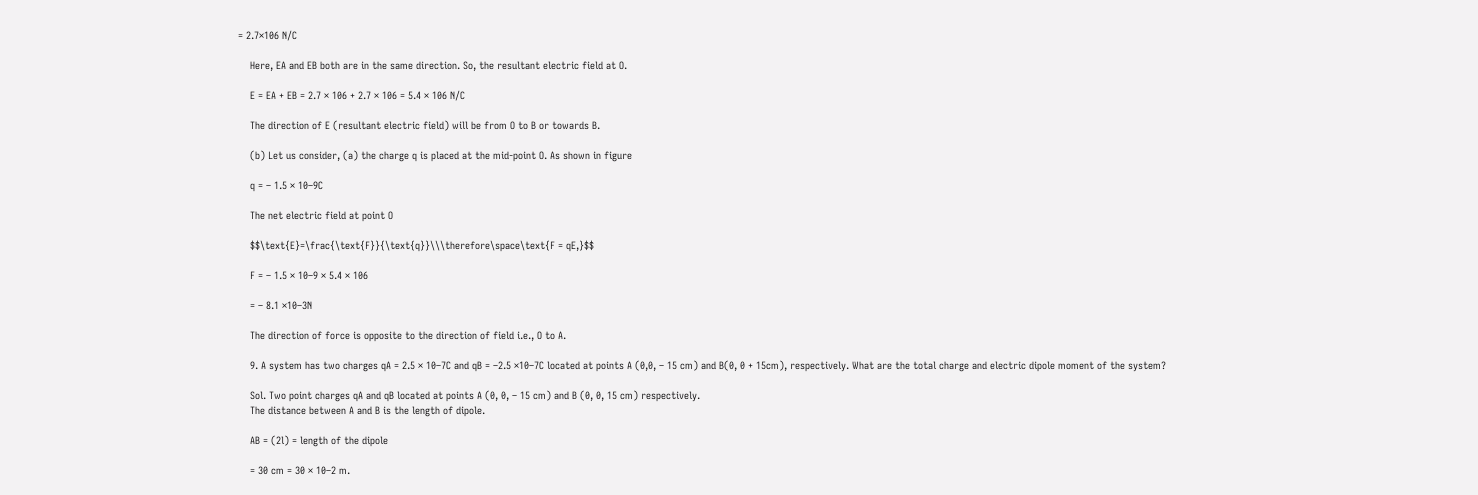= 2.7×106 N/C

    Here, EA and EB both are in the same direction. So, the resultant electric field at O.

    E = EA + EB = 2.7 × 106 + 2.7 × 106 = 5.4 × 106 N/C

    The direction of E (resultant electric field) will be from O to B or towards B.

    (b) Let us consider, (a) the charge q is placed at the mid-point O. As shown in figure

    q = – 1.5 × 10–9C

    The net electric field at point O

    $$\text{E}=\frac{\text{F}}{\text{q}}\\\therefore\space\text{F = qE,}$$

    F = – 1.5 × 10–9 × 5.4 × 106

    = – 8.1 ×10–3N

    The direction of force is opposite to the direction of field i.e., O to A.

    9. A system has two charges qA = 2.5 × 10–7C and qB = –2.5 ×10–7C located at points A (0,0, – 15 cm) and B(0, 0 + 15cm), respectively. What are the total charge and electric dipole moment of the system?

    Sol. Two point charges qA and qB located at points A (0, 0, – 15 cm) and B (0, 0, 15 cm) respectively.
    The distance between A and B is the length of dipole.

    AB = (2l) = length of the dipole

    = 30 cm = 30 × 10–2 m.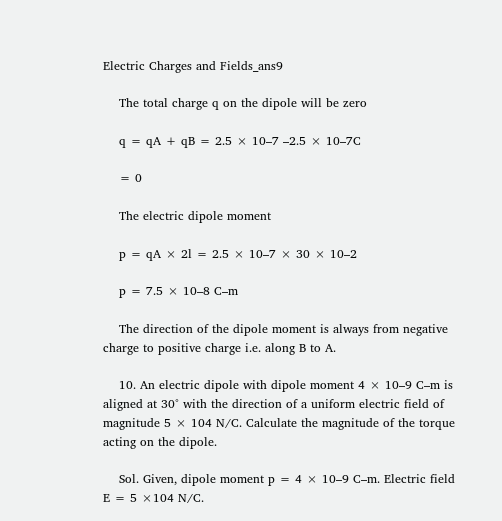Electric Charges and Fields_ans9

    The total charge q on the dipole will be zero

    q = qA + qB = 2.5 × 10–7 –2.5 × 10–7C

    = 0

    The electric dipole moment

    p = qA × 2l = 2.5 × 10–7 × 30 × 10–2

    p = 7.5 × 10–8 C–m

    The direction of the dipole moment is always from negative charge to positive charge i.e. along B to A.

    10. An electric dipole with dipole moment 4 × 10–9 C–m is aligned at 30° with the direction of a uniform electric field of magnitude 5 × 104 N/C. Calculate the magnitude of the torque acting on the dipole.

    Sol. Given, dipole moment p = 4 × 10–9 C–m. Electric field E = 5 ×104 N/C.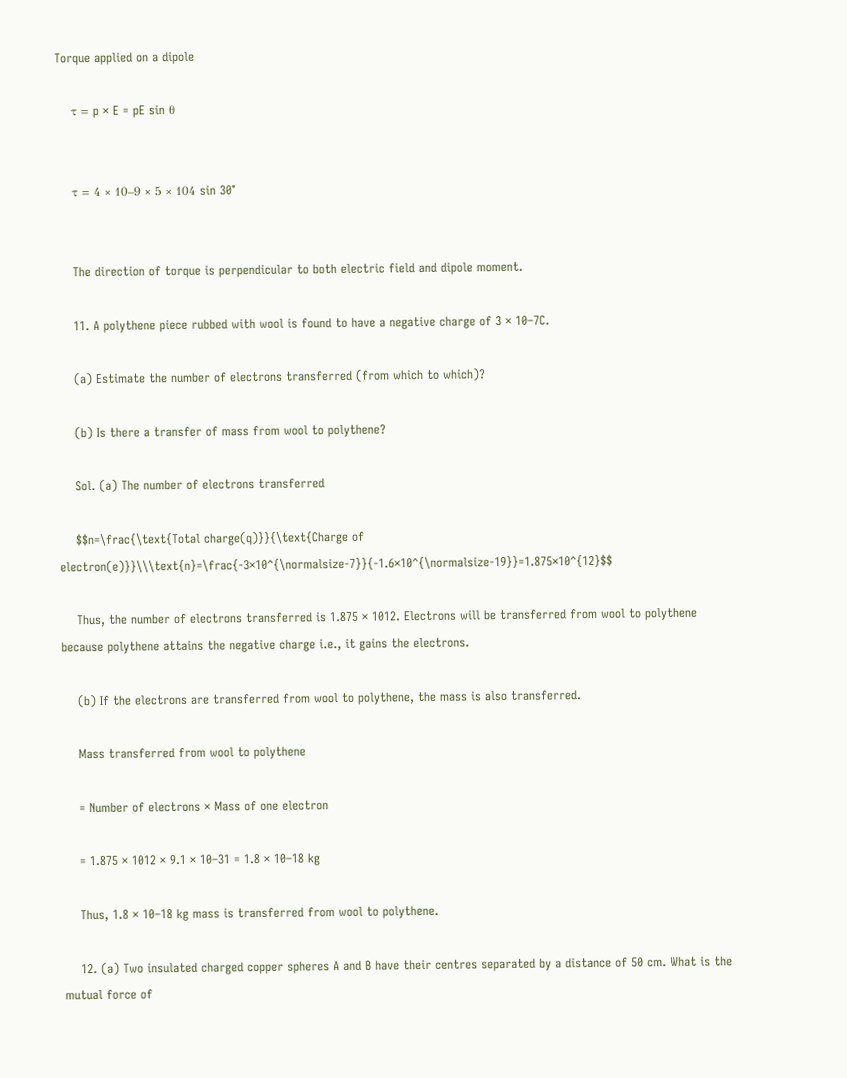Torque applied on a dipole

    τ = p × E = pE sin θ


    τ = 4 × 10–9 × 5 × 104 sin 30°


    The direction of torque is perpendicular to both electric field and dipole moment.

    11. A polythene piece rubbed with wool is found to have a negative charge of 3 × 10–7C.

    (a) Estimate the number of electrons transferred (from which to which)?

    (b) Is there a transfer of mass from wool to polythene?

    Sol. (a) The number of electrons transferred

    $$n=\frac{\text{Total charge(q)}}{\text{Charge of electron(e)}}\\\text{n}=\frac{-3×10^{\normalsize-7}}{-1.6×10^{\normalsize-19}}=1.875×10^{12}$$

    Thus, the number of electrons transferred is 1.875 × 1012. Electrons will be transferred from wool to polythene because polythene attains the negative charge i.e., it gains the electrons.

    (b) If the electrons are transferred from wool to polythene, the mass is also transferred.

    Mass transferred from wool to polythene

    = Number of electrons × Mass of one electron

    = 1.875 × 1012 × 9.1 × 10–31 = 1.8 × 10–18 kg

    Thus, 1.8 × 10–18 kg mass is transferred from wool to polythene.

    12. (a) Two insulated charged copper spheres A and B have their centres separated by a distance of 50 cm. What is the mutual force of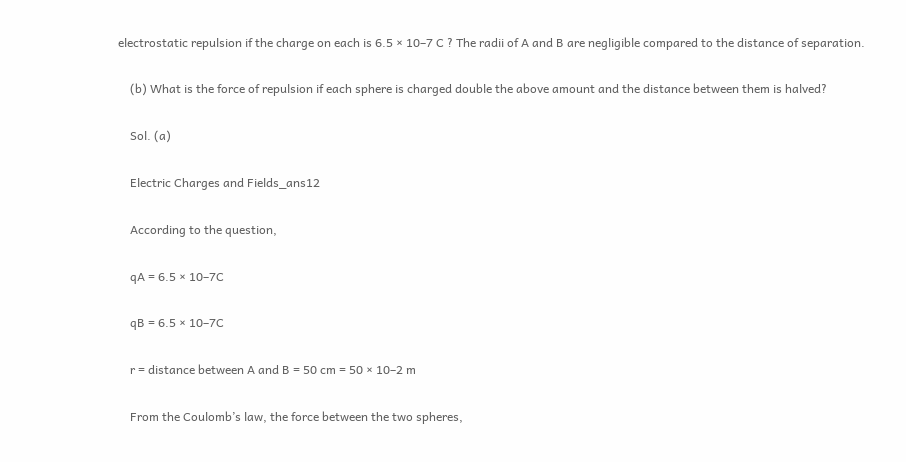electrostatic repulsion if the charge on each is 6.5 × 10–7 C ? The radii of A and B are negligible compared to the distance of separation.

    (b) What is the force of repulsion if each sphere is charged double the above amount and the distance between them is halved?

    Sol. (a)

    Electric Charges and Fields_ans12

    According to the question,

    qA = 6.5 × 10–7C

    qB = 6.5 × 10–7C

    r = distance between A and B = 50 cm = 50 × 10–2 m

    From the Coulomb’s law, the force between the two spheres,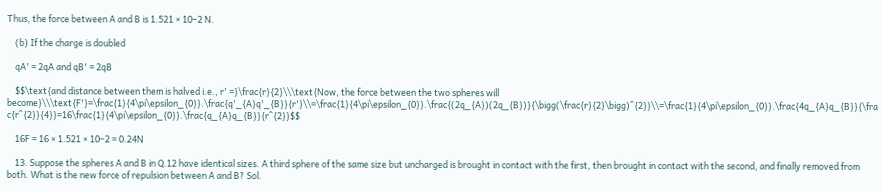Thus, the force between A and B is 1.521 × 10–2 N.

    (b) If the charge is doubled

    qA' = 2qA and qB' = 2qB

    $$\text{and distance between them is halved i.e., r' =}\frac{r}{2}\\\text{Now, the force between the two spheres will become}\\\text{F'}=\frac{1}{4\pi\epsilon_{0}}.\frac{q'_{A}q'_{B}}{r'}\\=\frac{1}{4\pi\epsilon_{0}}.\frac{(2q_{A})(2q_{B})}{\bigg(\frac{r}{2}\bigg)^{2}}\\=\frac{1}{4\pi\epsilon_{0}}.\frac{4q_{A}q_{B}}{\frac{r^{2}}{4}}=16\frac{1}{4\pi\epsilon_{0}}.\frac{q_{A}q_{B}}{r^{2}}$$

    16F = 16 × 1.521 × 10–2 = 0.24N

    13. Suppose the spheres A and B in Q.12 have identical sizes. A third sphere of the same size but uncharged is brought in contact with the first, then brought in contact with the second, and finally removed from both. What is the new force of repulsion between A and B? Sol.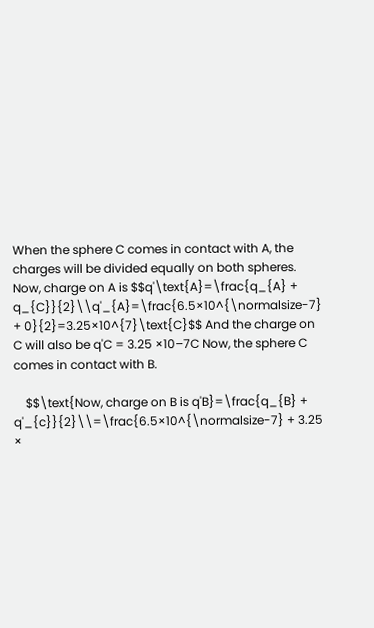When the sphere C comes in contact with A, the charges will be divided equally on both spheres. Now, charge on A is $$q'\text{A}=\frac{q_{A} + q_{C}}{2}\\q'_{A}=\frac{6.5×10^{\normalsize-7} + 0}{2}=3.25×10^{7}\text{C}$$ And the charge on C will also be q'C = 3.25 ×10–7C Now, the sphere C comes in contact with B.

    $$\text{Now, charge on B is q'B}=\frac{q_{B} + q'_{c}}{2}\\=\frac{6.5×10^{\normalsize-7} + 3.25 ×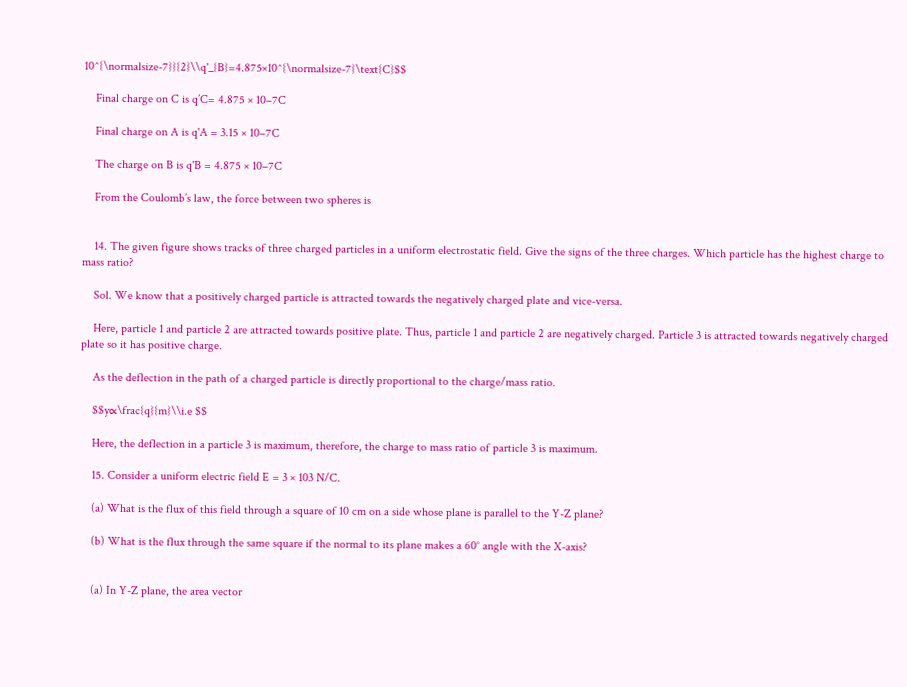10^{\normalsize-7}}{2}\\q'_{B}=4.875×10^{\normalsize-7}\text{C}$$

    Final charge on C is q’C= 4.875 × 10–7C

    Final charge on A is q'A = 3.15 × 10–7C

    The charge on B is q'B = 4.875 × 10–7C

    From the Coulomb’s law, the force between two spheres is


    14. The given figure shows tracks of three charged particles in a uniform electrostatic field. Give the signs of the three charges. Which particle has the highest charge to mass ratio?

    Sol. We know that a positively charged particle is attracted towards the negatively charged plate and vice-versa.

    Here, particle 1 and particle 2 are attracted towards positive plate. Thus, particle 1 and particle 2 are negatively charged. Particle 3 is attracted towards negatively charged plate so it has positive charge.

    As the deflection in the path of a charged particle is directly proportional to the charge/mass ratio.

    $$y∝\frac{q}{m}\\i.e $$

    Here, the deflection in a particle 3 is maximum, therefore, the charge to mass ratio of particle 3 is maximum.

    15. Consider a uniform electric field E = 3 × 103 N/C.

    (a) What is the flux of this field through a square of 10 cm on a side whose plane is parallel to the Y-Z plane?

    (b) What is the flux through the same square if the normal to its plane makes a 60° angle with the X-axis?


    (a) In Y-Z plane, the area vector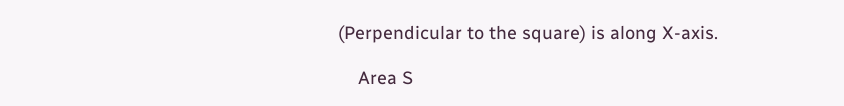(Perpendicular to the square) is along X-axis.

    Area S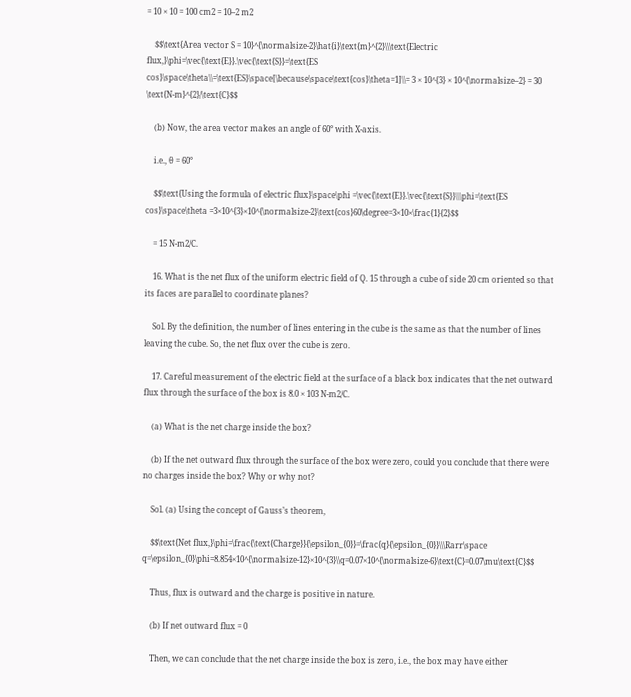= 10 × 10 = 100 cm2 = 10–2 m2

    $$\text{Area vector S = 10}^{\normalsize-2}\hat{i}\text{m}^{2}\\\text{Electric flux,}\phi=\vec{\text{E}}.\vec{\text{S}}=\text{ES cos}\space\theta\\=\text{ES}\space[\because\space\text{cos}\theta=1]\\= 3 × 10^{3} × 10^{\normalsize–2} = 30 \text{N-m}^{2}/\text{C}$$

    (b) Now, the area vector makes an angle of 60° with X-axis.

    i.e., θ = 60°

    $$\text{Using the formula of electric flux}\space\phi =\vec{\text{E}}.\vec{\text{S}}\\\phi=\text{ES cos}\space\theta =3×10^{3}×10^{\normalsize-2}\text{cos}60\degree=3×10×\frac{1}{2}$$

    = 15 N-m2/C.

    16. What is the net flux of the uniform electric field of Q. 15 through a cube of side 20 cm oriented so that its faces are parallel to coordinate planes?

    Sol. By the definition, the number of lines entering in the cube is the same as that the number of lines leaving the cube. So, the net flux over the cube is zero.

    17. Careful measurement of the electric field at the surface of a black box indicates that the net outward flux through the surface of the box is 8.0 × 103 N-m2/C.

    (a) What is the net charge inside the box?

    (b) If the net outward flux through the surface of the box were zero, could you conclude that there were no charges inside the box? Why or why not?

    Sol. (a) Using the concept of Gauss’s theorem,

    $$\text{Net flux,}\phi=\frac{\text{Charge}}{\epsilon_{0}}=\frac{q}{\epsilon_{0}}\\\Rarr\space q=\epsilon_{0}\phi=8.854×10^{\normalsize-12}×10^{3}\\q=0.07×10^{\normalsize-6}\text{C}=0.07\mu\text{C}$$

    Thus, flux is outward and the charge is positive in nature.

    (b) If net outward flux = 0

    Then, we can conclude that the net charge inside the box is zero, i.e., the box may have either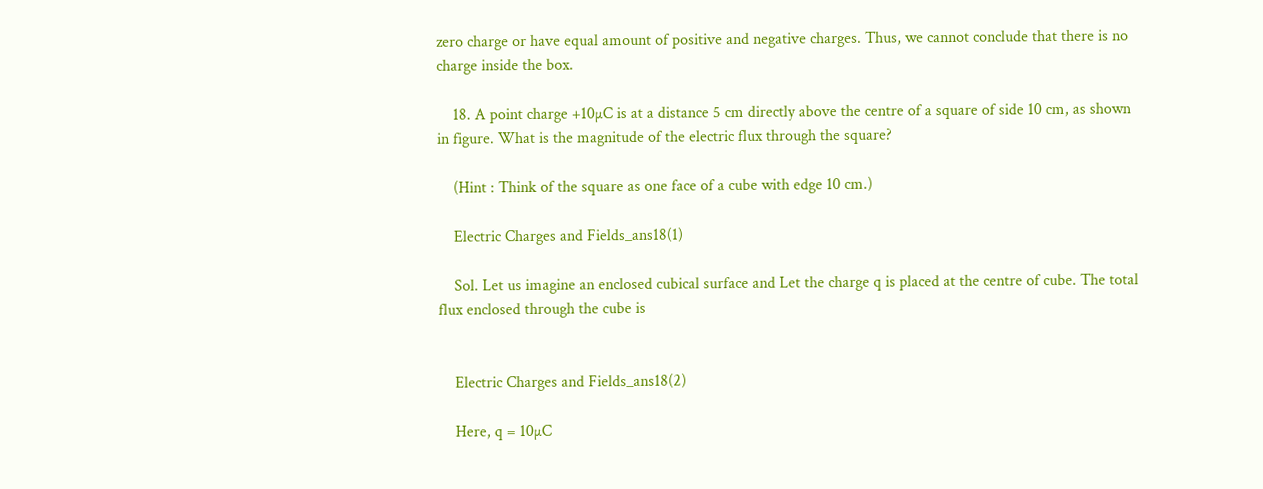zero charge or have equal amount of positive and negative charges. Thus, we cannot conclude that there is no charge inside the box.

    18. A point charge +10µC is at a distance 5 cm directly above the centre of a square of side 10 cm, as shown in figure. What is the magnitude of the electric flux through the square?

    (Hint : Think of the square as one face of a cube with edge 10 cm.)

    Electric Charges and Fields_ans18(1)

    Sol. Let us imagine an enclosed cubical surface and Let the charge q is placed at the centre of cube. The total flux enclosed through the cube is


    Electric Charges and Fields_ans18(2)

    Here, q = 10µC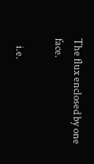The flux enclosed by one face.

    i.e.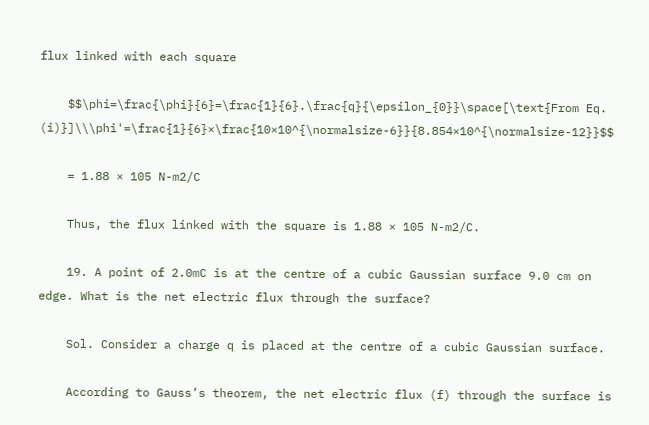flux linked with each square

    $$\phi=\frac{\phi}{6}=\frac{1}{6}.\frac{q}{\epsilon_{0}}\space[\text{From Eq. (i)}]\\\phi'=\frac{1}{6}×\frac{10×10^{\normalsize-6}}{8.854×10^{\normalsize-12}}$$

    = 1.88 × 105 N-m2/C

    Thus, the flux linked with the square is 1.88 × 105 N-m2/C.

    19. A point of 2.0mC is at the centre of a cubic Gaussian surface 9.0 cm on edge. What is the net electric flux through the surface?

    Sol. Consider a charge q is placed at the centre of a cubic Gaussian surface.

    According to Gauss’s theorem, the net electric flux (f) through the surface is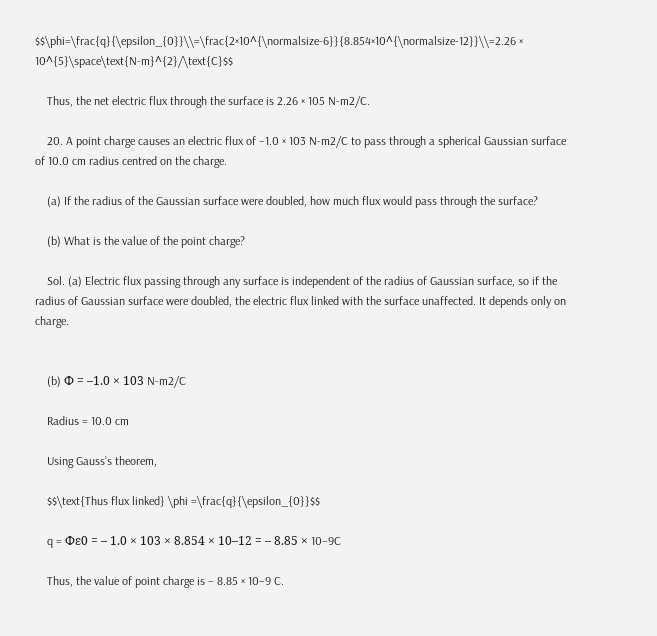$$\phi=\frac{q}{\epsilon_{0}}\\=\frac{2×10^{\normalsize-6}}{8.854×10^{\normalsize-12}}\\=2.26 × 10^{5}\space\text{N-m}^{2}/\text{C}$$

    Thus, the net electric flux through the surface is 2.26 × 105 N-m2/C.

    20. A point charge causes an electric flux of –1.0 × 103 N-m2/C to pass through a spherical Gaussian surface of 10.0 cm radius centred on the charge.

    (a) If the radius of the Gaussian surface were doubled, how much flux would pass through the surface?

    (b) What is the value of the point charge?

    Sol. (a) Electric flux passing through any surface is independent of the radius of Gaussian surface, so if the radius of Gaussian surface were doubled, the electric flux linked with the surface unaffected. It depends only on charge.


    (b) Φ = –1.0 × 103 N-m2/C

    Radius = 10.0 cm

    Using Gauss’s theorem,

    $$\text{Thus flux linked} \phi =\frac{q}{\epsilon_{0}}$$

    q = Φε0 = – 1.0 × 103 × 8.854 × 10–12 = – 8.85 × 10–9C

    Thus, the value of point charge is – 8.85 × 10–9 C.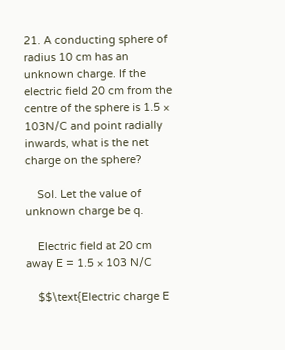21. A conducting sphere of radius 10 cm has an unknown charge. If the electric field 20 cm from the centre of the sphere is 1.5 × 103N/C and point radially inwards, what is the net charge on the sphere?

    Sol. Let the value of unknown charge be q.

    Electric field at 20 cm away E = 1.5 × 103 N/C

    $$\text{Electric charge E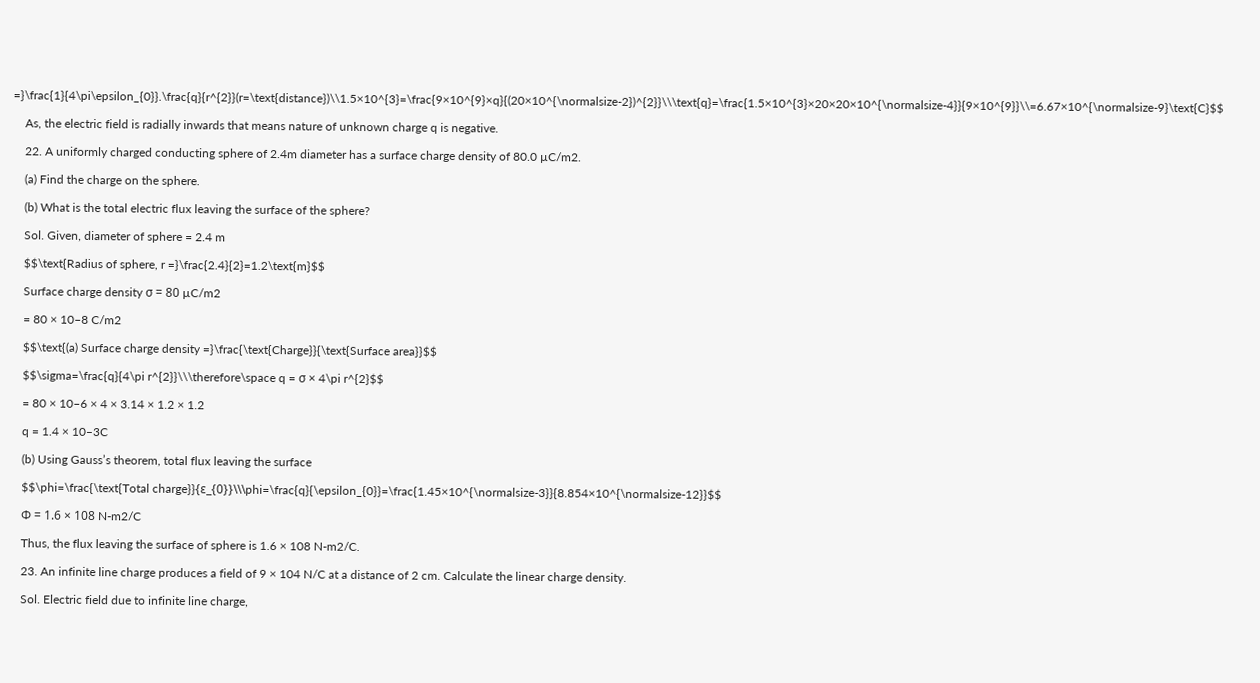=}\frac{1}{4\pi\epsilon_{0}}.\frac{q}{r^{2}}(r=\text{distance})\\1.5×10^{3}=\frac{9×10^{9}×q}{(20×10^{\normalsize-2})^{2}}\\\text{q}=\frac{1.5×10^{3}×20×20×10^{\normalsize-4}}{9×10^{9}}\\=6.67×10^{\normalsize-9}\text{C}$$

    As, the electric field is radially inwards that means nature of unknown charge q is negative.

    22. A uniformly charged conducting sphere of 2.4m diameter has a surface charge density of 80.0 µC/m2.

    (a) Find the charge on the sphere.

    (b) What is the total electric flux leaving the surface of the sphere?

    Sol. Given, diameter of sphere = 2.4 m

    $$\text{Radius of sphere, r =}\frac{2.4}{2}=1.2\text{m}$$

    Surface charge density σ = 80 µC/m2

    = 80 × 10–8 C/m2

    $$\text{(a) Surface charge density =}\frac{\text{Charge}}{\text{Surface area}}$$

    $$\sigma=\frac{q}{4\pi r^{2}}\\\therefore\space q = σ × 4\pi r^{2}$$

    = 80 × 10–6 × 4 × 3.14 × 1.2 × 1.2

    q = 1.4 × 10–3C

    (b) Using Gauss’s theorem, total flux leaving the surface

    $$\phi=\frac{\text{Total charge}}{ε_{0}}\\\phi=\frac{q}{\epsilon_{0}}=\frac{1.45×10^{\normalsize-3}}{8.854×10^{\normalsize-12}}$$

    Φ = 1.6 × 108 N-m2/C

    Thus, the flux leaving the surface of sphere is 1.6 × 108 N-m2/C.

    23. An infinite line charge produces a field of 9 × 104 N/C at a distance of 2 cm. Calculate the linear charge density.

    Sol. Electric field due to infinite line charge,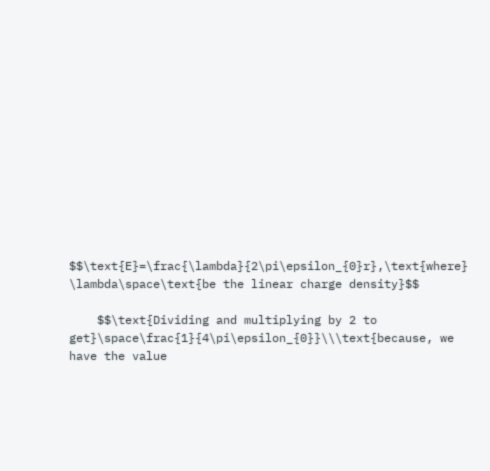$$\text{E}=\frac{\lambda}{2\pi\epsilon_{0}r},\text{where} \lambda\space\text{be the linear charge density}$$

    $$\text{Dividing and multiplying by 2 to get}\space\frac{1}{4\pi\epsilon_{0}}\\\text{because, we have the value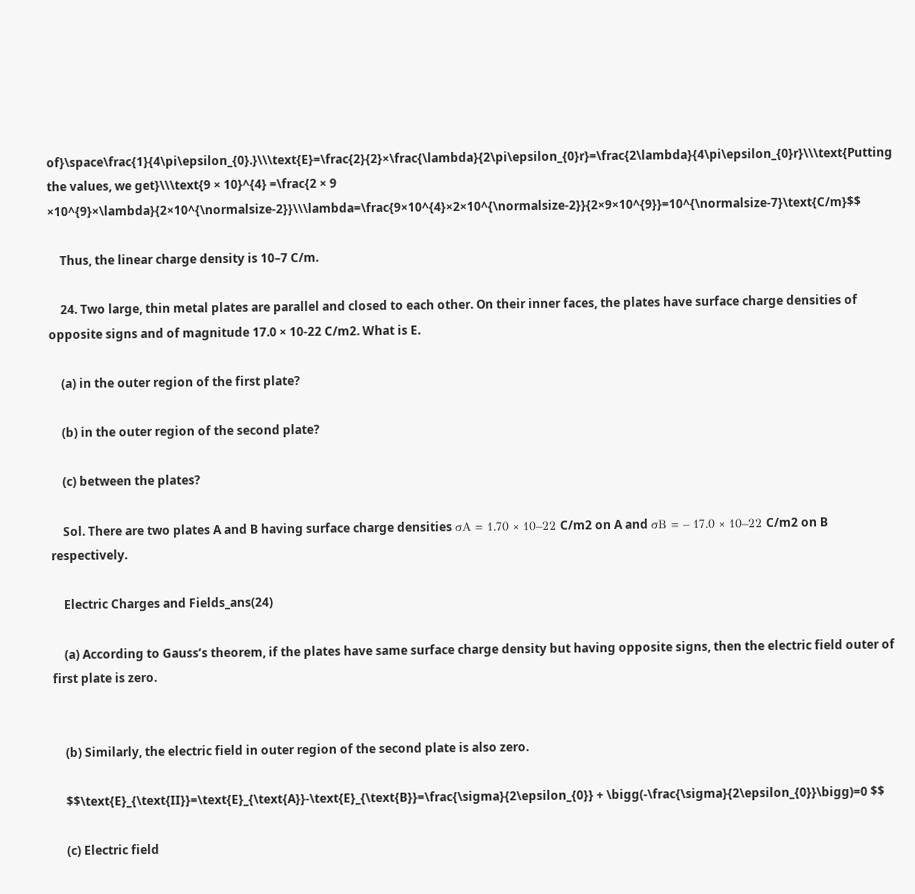of}\space\frac{1}{4\pi\epsilon_{0}.}\\\text{E}=\frac{2}{2}×\frac{\lambda}{2\pi\epsilon_{0}r}=\frac{2\lambda}{4\pi\epsilon_{0}r}\\\text{Putting the values, we get}\\\text{9 × 10}^{4} =\frac{2 × 9 ×10^{9}×\lambda}{2×10^{\normalsize-2}}\\\lambda=\frac{9×10^{4}×2×10^{\normalsize-2}}{2×9×10^{9}}=10^{\normalsize-7}\text{C/m}$$

    Thus, the linear charge density is 10–7 C/m.

    24. Two large, thin metal plates are parallel and closed to each other. On their inner faces, the plates have surface charge densities of opposite signs and of magnitude 17.0 × 10-22 C/m2. What is E.

    (a) in the outer region of the first plate?

    (b) in the outer region of the second plate?

    (c) between the plates?

    Sol. There are two plates A and B having surface charge densities σA = 1.70 × 10–22 C/m2 on A and σB = – 17.0 × 10–22 C/m2 on B respectively.

    Electric Charges and Fields_ans(24)

    (a) According to Gauss’s theorem, if the plates have same surface charge density but having opposite signs, then the electric field outer of first plate is zero.


    (b) Similarly, the electric field in outer region of the second plate is also zero.

    $$\text{E}_{\text{II}}=\text{E}_{\text{A}}-\text{E}_{\text{B}}=\frac{\sigma}{2\epsilon_{0}} + \bigg(-\frac{\sigma}{2\epsilon_{0}}\bigg)=0 $$

    (c) Electric field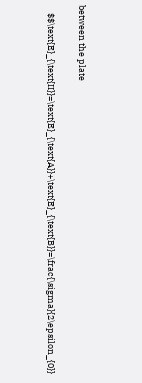between the plate

    $$\text{E}_{\text{II}}=\text{E}_{\text{A}}+\text{E}_{\text{B}}=\frac{\sigma}{2\epsilon_{0}}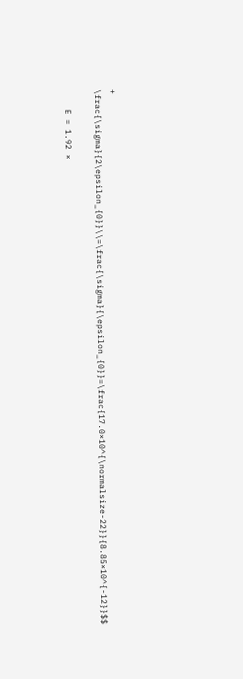+ \frac{\sigma}{2\epsilon_{0}}\\=\frac{\sigma}{\epsilon_{0}}=\frac{17.0×10^{\normalsize-22}}{8.85×10^{-12}}$$

    E = 1.92 ×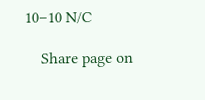10–10 N/C

    Share page on